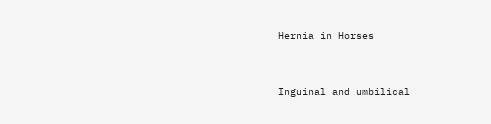Hernia in Horses



Inguinal and umbilical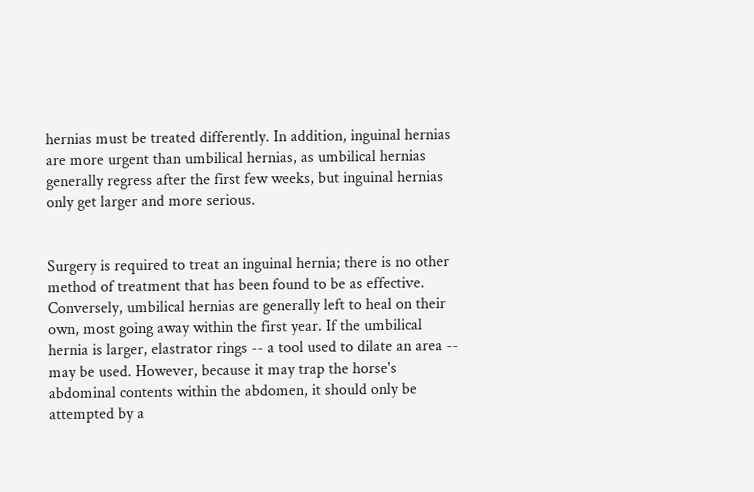hernias must be treated differently. In addition, inguinal hernias are more urgent than umbilical hernias, as umbilical hernias generally regress after the first few weeks, but inguinal hernias only get larger and more serious.


Surgery is required to treat an inguinal hernia; there is no other method of treatment that has been found to be as effective. Conversely, umbilical hernias are generally left to heal on their own, most going away within the first year. If the umbilical hernia is larger, elastrator rings -- a tool used to dilate an area -- may be used. However, because it may trap the horse's abdominal contents within the abdomen, it should only be attempted by a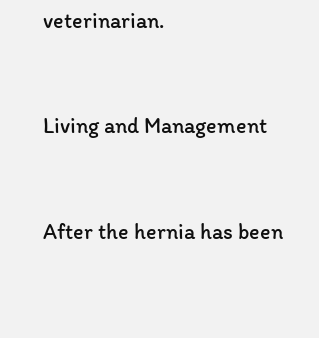veterinarian.


Living and Management


After the hernia has been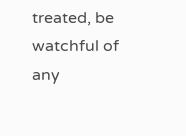treated, be watchful of any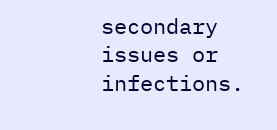secondary issues or infections.